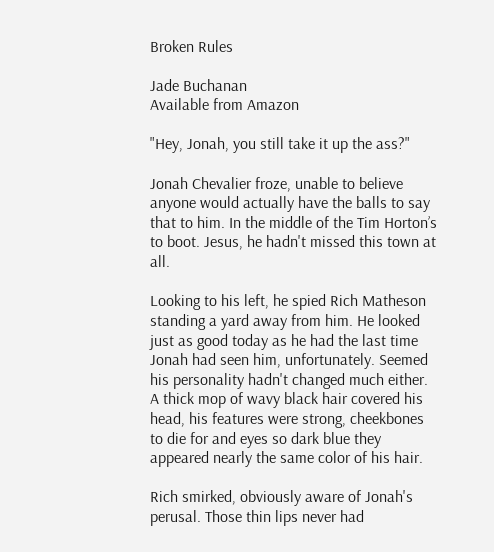Broken Rules

Jade Buchanan
Available from Amazon

"Hey, Jonah, you still take it up the ass?"

Jonah Chevalier froze, unable to believe anyone would actually have the balls to say that to him. In the middle of the Tim Horton’s to boot. Jesus, he hadn't missed this town at all.

Looking to his left, he spied Rich Matheson standing a yard away from him. He looked just as good today as he had the last time Jonah had seen him, unfortunately. Seemed his personality hadn't changed much either. A thick mop of wavy black hair covered his head, his features were strong, cheekbones to die for and eyes so dark blue they appeared nearly the same color of his hair.

Rich smirked, obviously aware of Jonah's perusal. Those thin lips never had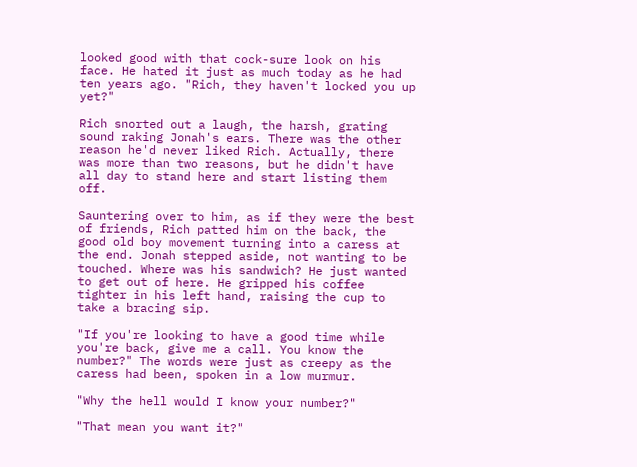looked good with that cock-sure look on his face. He hated it just as much today as he had ten years ago. "Rich, they haven't locked you up yet?"

Rich snorted out a laugh, the harsh, grating sound raking Jonah's ears. There was the other reason he'd never liked Rich. Actually, there was more than two reasons, but he didn't have all day to stand here and start listing them off.

Sauntering over to him, as if they were the best of friends, Rich patted him on the back, the good old boy movement turning into a caress at the end. Jonah stepped aside, not wanting to be touched. Where was his sandwich? He just wanted to get out of here. He gripped his coffee tighter in his left hand, raising the cup to take a bracing sip.

"If you're looking to have a good time while you're back, give me a call. You know the number?" The words were just as creepy as the caress had been, spoken in a low murmur.

"Why the hell would I know your number?"

"That mean you want it?"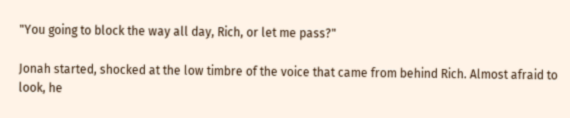"You going to block the way all day, Rich, or let me pass?"

Jonah started, shocked at the low timbre of the voice that came from behind Rich. Almost afraid to look, he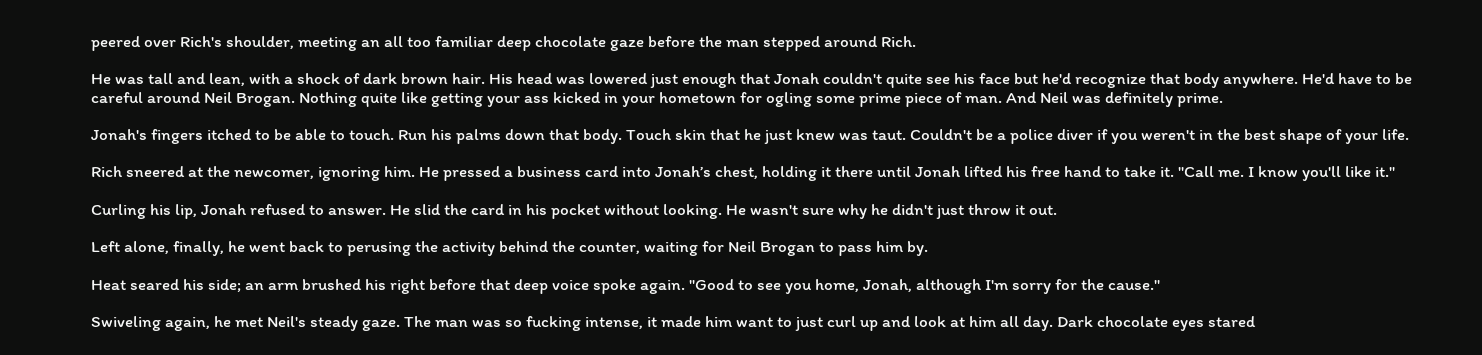peered over Rich's shoulder, meeting an all too familiar deep chocolate gaze before the man stepped around Rich.

He was tall and lean, with a shock of dark brown hair. His head was lowered just enough that Jonah couldn't quite see his face but he'd recognize that body anywhere. He'd have to be careful around Neil Brogan. Nothing quite like getting your ass kicked in your hometown for ogling some prime piece of man. And Neil was definitely prime.

Jonah's fingers itched to be able to touch. Run his palms down that body. Touch skin that he just knew was taut. Couldn't be a police diver if you weren't in the best shape of your life.

Rich sneered at the newcomer, ignoring him. He pressed a business card into Jonah’s chest, holding it there until Jonah lifted his free hand to take it. "Call me. I know you'll like it."

Curling his lip, Jonah refused to answer. He slid the card in his pocket without looking. He wasn't sure why he didn't just throw it out.

Left alone, finally, he went back to perusing the activity behind the counter, waiting for Neil Brogan to pass him by.

Heat seared his side; an arm brushed his right before that deep voice spoke again. "Good to see you home, Jonah, although I'm sorry for the cause."

Swiveling again, he met Neil's steady gaze. The man was so fucking intense, it made him want to just curl up and look at him all day. Dark chocolate eyes stared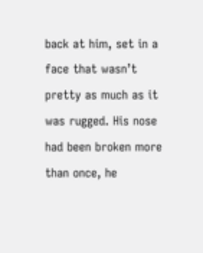back at him, set in a face that wasn’t pretty as much as it was rugged. His nose had been broken more than once, he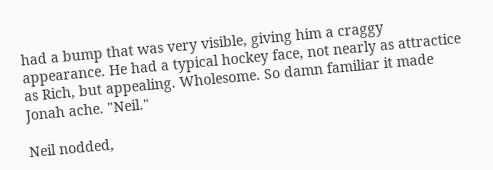had a bump that was very visible, giving him a craggy appearance. He had a typical hockey face, not nearly as attractice as Rich, but appealing. Wholesome. So damn familiar it made Jonah ache. "Neil."

Neil nodded,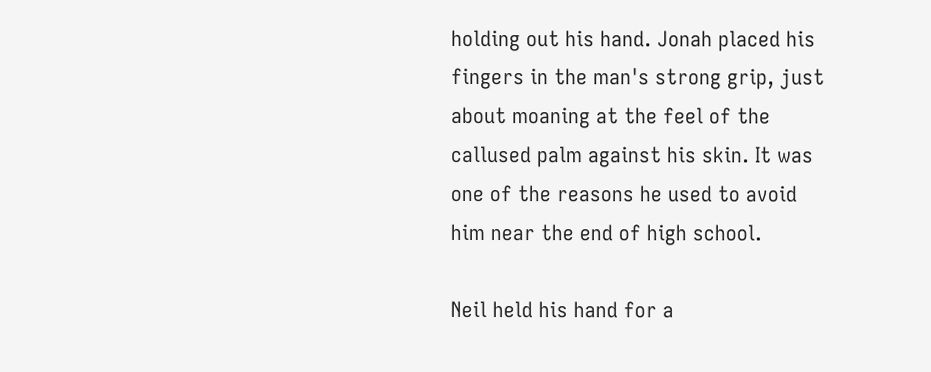holding out his hand. Jonah placed his fingers in the man's strong grip, just about moaning at the feel of the callused palm against his skin. It was one of the reasons he used to avoid him near the end of high school.

Neil held his hand for a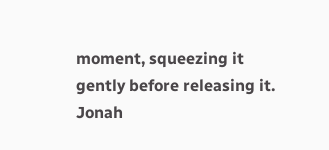moment, squeezing it gently before releasing it. Jonah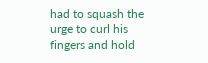had to squash the urge to curl his fingers and hold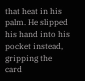that heat in his palm. He slipped his hand into his pocket instead, gripping the card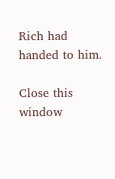Rich had handed to him.

Close this window